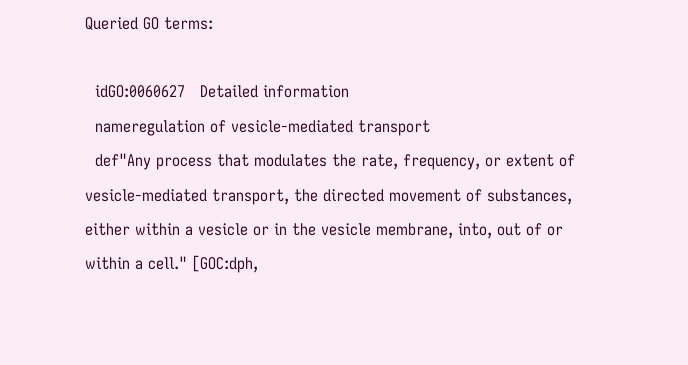Queried GO terms:

  idGO:0060627   Detailed information
  nameregulation of vesicle-mediated transport
  def"Any process that modulates the rate, frequency, or extent of vesicle-mediated transport, the directed movement of substances, either within a vesicle or in the vesicle membrane, into, out of or within a cell." [GOC:dph,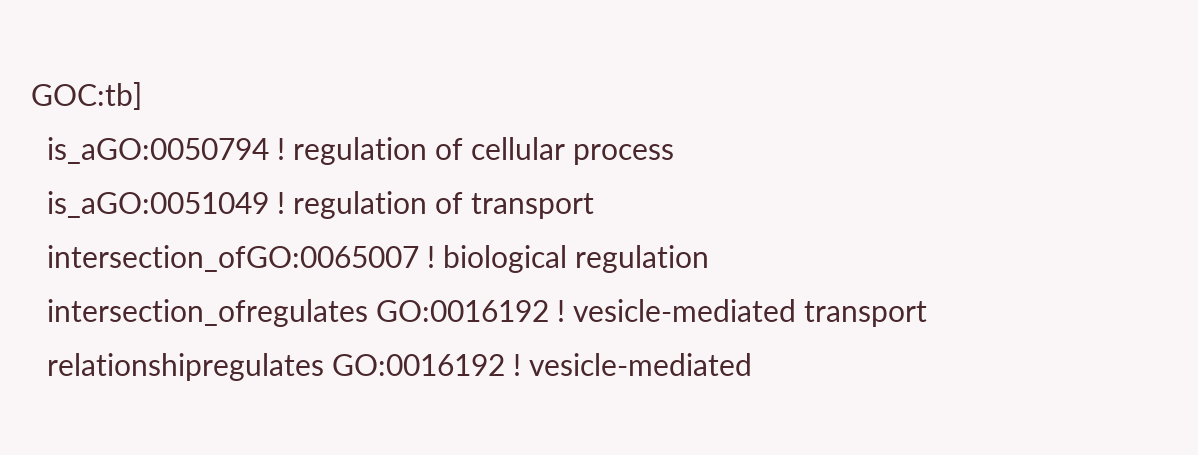GOC:tb]
  is_aGO:0050794 ! regulation of cellular process
  is_aGO:0051049 ! regulation of transport
  intersection_ofGO:0065007 ! biological regulation
  intersection_ofregulates GO:0016192 ! vesicle-mediated transport
  relationshipregulates GO:0016192 ! vesicle-mediated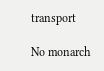transport

No monarch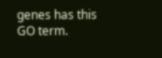genes has this GO term.